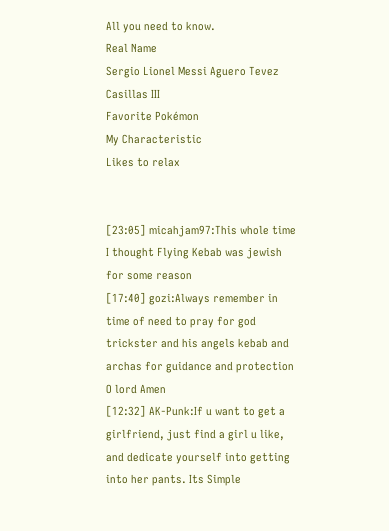All you need to know.
Real Name
Sergio Lionel Messi Aguero Tevez Casillas III
Favorite Pokémon
My Characteristic
Likes to relax


[23:05] micahjam97:This whole time I thought Flying Kebab was jewish for some reason
[17:40] gozi:Always remember in time of need to pray for god trickster and his angels kebab and archas for guidance and protection O lord Amen
[12:32] AK-Punk:If u want to get a girlfriend, just find a girl u like, and dedicate yourself into getting into her pants. Its Simple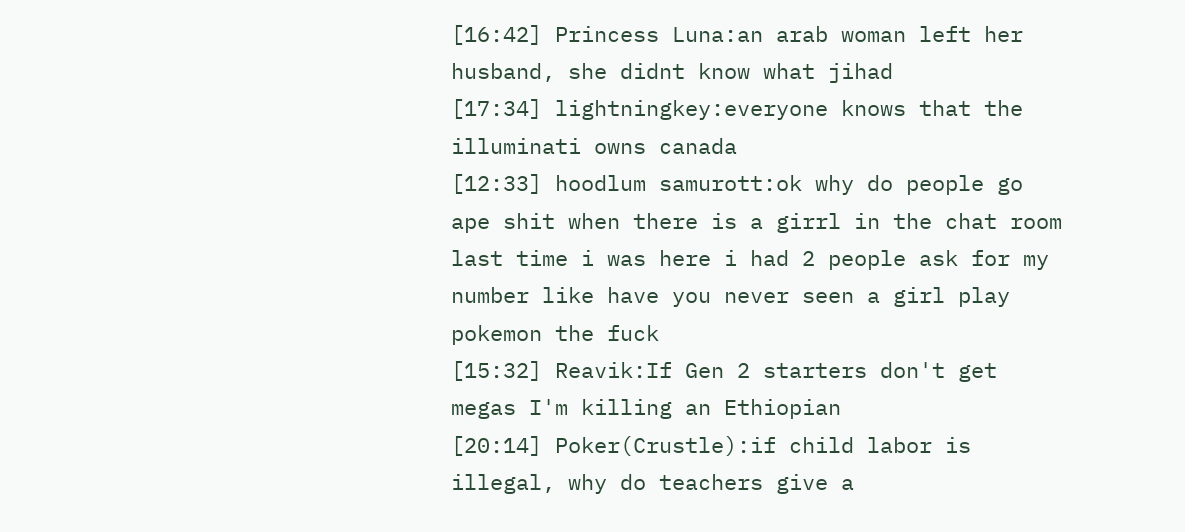[16:42] Princess Luna:an arab woman left her husband, she didnt know what jihad
[17:34] lightningkey:everyone knows that the illuminati owns canada
[12:33] hoodlum samurott:ok why do people go ape shit when there is a girrl in the chat room last time i was here i had 2 people ask for my number like have you never seen a girl play pokemon the fuck
[15:32] Reavik:If Gen 2 starters don't get megas I'm killing an Ethiopian
[20:14] Poker(Crustle):if child labor is illegal, why do teachers give a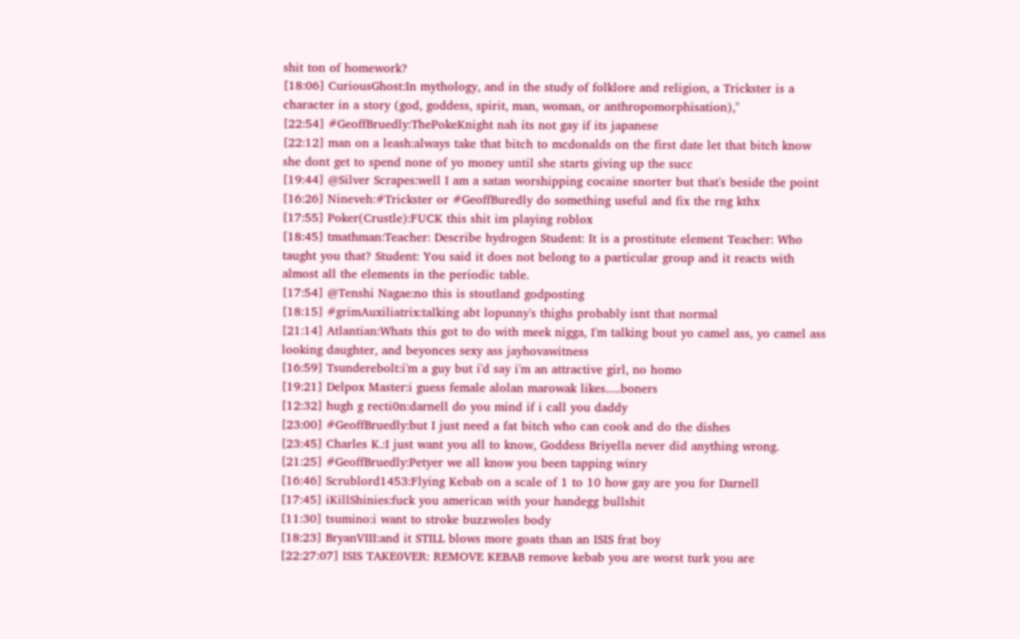shit ton of homework?
[18:06] CuriousGhost:In mythology, and in the study of folklore and religion, a Trickster is a character in a story (god, goddess, spirit, man, woman, or anthropomorphisation),"
[22:54] #GeoffBruedly:ThePokeKnight nah its not gay if its japanese
[22:12] man on a leash:always take that bitch to mcdonalds on the first date let that bitch know she dont get to spend none of yo money until she starts giving up the succ
[19:44] @Silver Scrapes:well I am a satan worshipping cocaine snorter but that's beside the point
[16:26] Nineveh:#Trickster or #GeoffBuredly do something useful and fix the rng kthx
[17:55] Poker(Crustle):FUCK this shit im playing roblox
[18:45] tmathman:Teacher: Describe hydrogen Student: It is a prostitute element Teacher: Who taught you that? Student: You said it does not belong to a particular group and it reacts with almost all the elements in the periodic table.
[17:54] @Tenshi Nagae:no this is stoutland godposting
[18:15] #grimAuxiliatrix:talking abt lopunny's thighs probably isnt that normal
[21:14] Atlantian:Whats this got to do with meek nigga, I'm talking bout yo camel ass, yo camel ass looking daughter, and beyonces sexy ass jayhovawitness
[16:59] Tsunderebolt:i'm a guy but i'd say i'm an attractive girl, no homo
[19:21] Delpox Master:i guess female alolan marowak likes.....boners
[12:32] hugh g recti0n:darnell do you mind if i call you daddy
[23:00] #GeoffBruedly:but I just need a fat bitch who can cook and do the dishes
[23:45] Charles K.:I just want you all to know, Goddess Briyella never did anything wrong.
[21:25] #GeoffBruedly:Petyer we all know you been tapping winry
[16:46] Scrublord1453:Flying Kebab on a scale of 1 to 10 how gay are you for Darnell
[17:45] iKillShinies:fuck you american with your handegg bullshit
[11:30] tsumino:i want to stroke buzzwoles body
[18:23] BryanVIII:and it STILL blows more goats than an ISIS frat boy
[22:27:07] ISIS TAKE0VER: REMOVE KEBAB remove kebab you are worst turk you are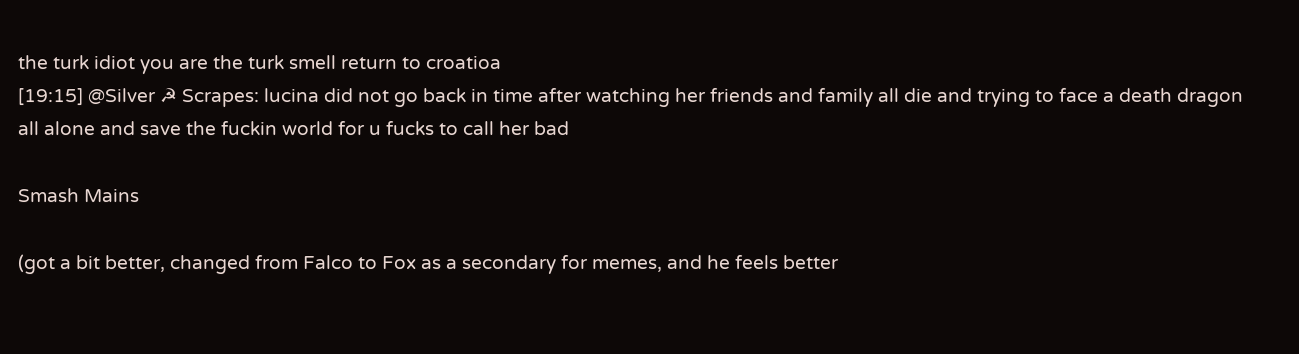the turk idiot you are the turk smell return to croatioa
[19:15] @Silver ☭ Scrapes: lucina did not go back in time after watching her friends and family all die and trying to face a death dragon all alone and save the fuckin world for u fucks to call her bad

Smash Mains

(got a bit better, changed from Falco to Fox as a secondary for memes, and he feels better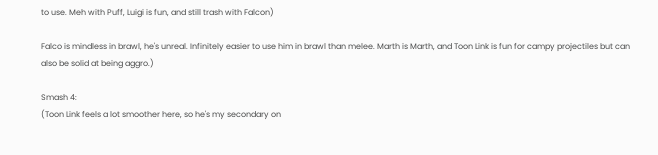to use. Meh with Puff, Luigi is fun, and still trash with Falcon)

Falco is mindless in brawl, he's unreal. Infinitely easier to use him in brawl than melee. Marth is Marth, and Toon Link is fun for campy projectiles but can also be solid at being aggro.)

Smash 4:
(Toon Link feels a lot smoother here, so he's my secondary on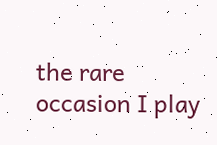the rare occasion I play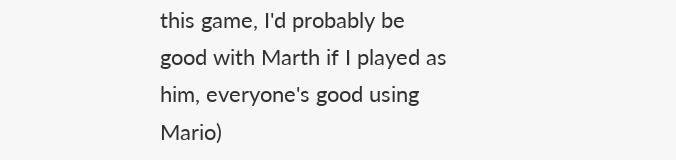this game, I'd probably be good with Marth if I played as him, everyone's good using Mario)